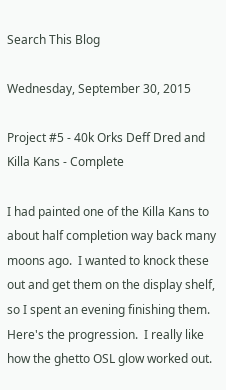Search This Blog

Wednesday, September 30, 2015

Project #5 - 40k Orks Deff Dred and Killa Kans - Complete

I had painted one of the Killa Kans to about half completion way back many moons ago.  I wanted to knock these out and get them on the display shelf, so I spent an evening finishing them.  Here's the progression.  I really like how the ghetto OSL glow worked out.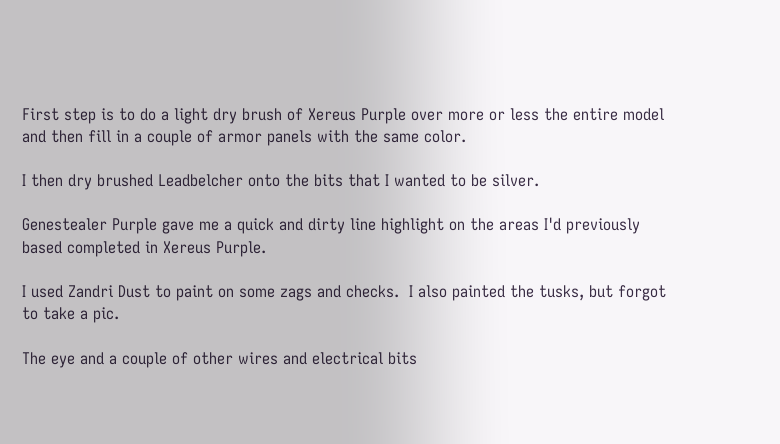First step is to do a light dry brush of Xereus Purple over more or less the entire model and then fill in a couple of armor panels with the same color.

I then dry brushed Leadbelcher onto the bits that I wanted to be silver.

Genestealer Purple gave me a quick and dirty line highlight on the areas I'd previously based completed in Xereus Purple.

I used Zandri Dust to paint on some zags and checks.  I also painted the tusks, but forgot to take a pic.

The eye and a couple of other wires and electrical bits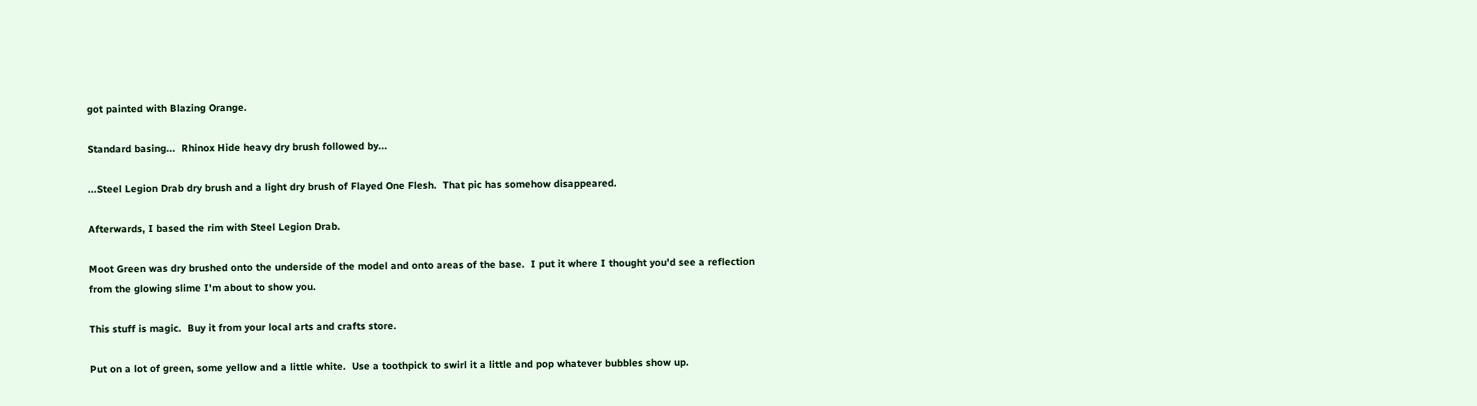got painted with Blazing Orange.

Standard basing...  Rhinox Hide heavy dry brush followed by...

...Steel Legion Drab dry brush and a light dry brush of Flayed One Flesh.  That pic has somehow disappeared.

Afterwards, I based the rim with Steel Legion Drab.

Moot Green was dry brushed onto the underside of the model and onto areas of the base.  I put it where I thought you'd see a reflection from the glowing slime I'm about to show you.

This stuff is magic.  Buy it from your local arts and crafts store.

Put on a lot of green, some yellow and a little white.  Use a toothpick to swirl it a little and pop whatever bubbles show up.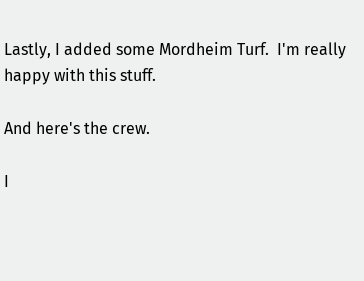Lastly, I added some Mordheim Turf.  I'm really happy with this stuff.

And here's the crew.

I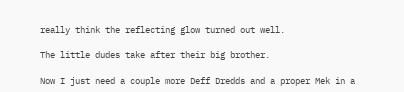really think the reflecting glow turned out well.

The little dudes take after their big brother.

Now I just need a couple more Deff Dredds and a proper Mek in a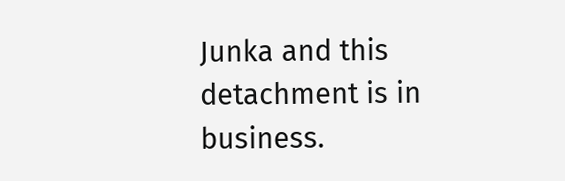Junka and this detachment is in business.